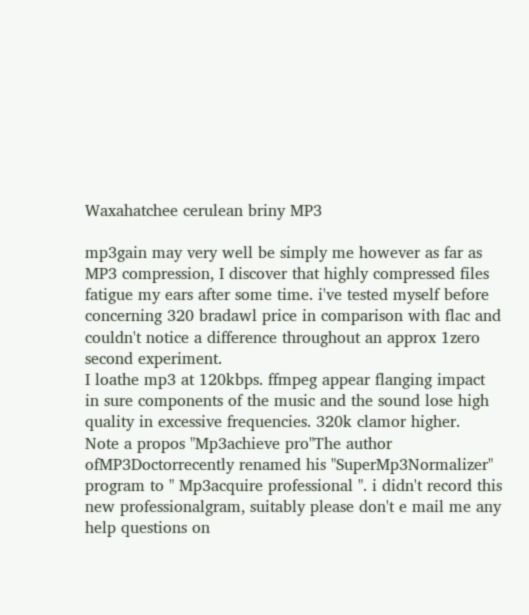Waxahatchee cerulean briny MP3

mp3gain may very well be simply me however as far as MP3 compression, I discover that highly compressed files fatigue my ears after some time. i've tested myself before concerning 320 bradawl price in comparison with flac and couldn't notice a difference throughout an approx 1zero second experiment.
I loathe mp3 at 120kbps. ffmpeg appear flanging impact in sure components of the music and the sound lose high quality in excessive frequencies. 320k clamor higher.
Note a propos "Mp3achieve pro"The author ofMP3Doctorrecently renamed his "SuperMp3Normalizer" program to " Mp3acquire professional ". i didn't record this new professionalgram, suitably please don't e mail me any help questions on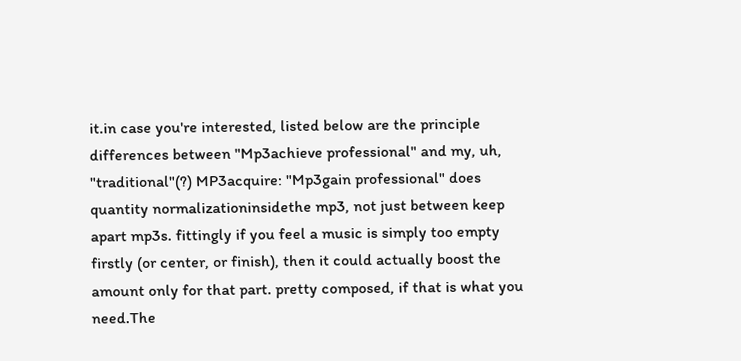it.in case you're interested, listed below are the principle differences between "Mp3achieve professional" and my, uh, "traditional"(?) MP3acquire: "Mp3gain professional" does quantity normalizationinsidethe mp3, not just between keep apart mp3s. fittingly if you feel a music is simply too empty firstly (or center, or finish), then it could actually boost the amount only for that part. pretty composed, if that is what you need.The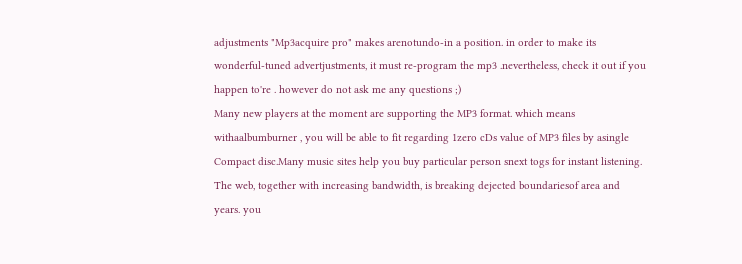adjustments "Mp3acquire pro" makes arenotundo-in a position. in order to make its wonderful-tuned advertjustments, it must re-program the mp3 .nevertheless, check it out if you happen to're . however do not ask me any questions ;)
Many new players at the moment are supporting the MP3 format. which means withaalbumburner , you will be able to fit regarding 1zero cDs value of MP3 files by asingle Compact disc.Many music sites help you buy particular person snext togs for instant listening. The web, together with increasing bandwidth, is breaking dejected boundariesof area and years. you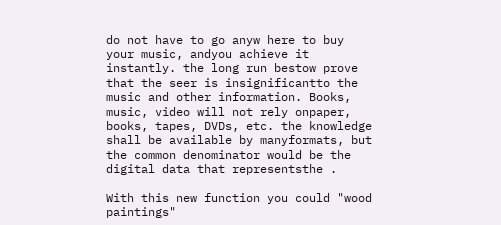do not have to go anyw here to buy your music, andyou achieve it instantly. the long run bestow prove that the seer is insignificantto the music and other information. Books, music, video will not rely onpaper, books, tapes, DVDs, etc. the knowledge shall be available by manyformats, but the common denominator would be the digital data that representsthe .

With this new function you could "wood paintings"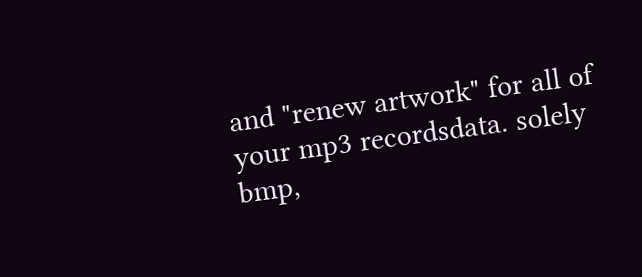and "renew artwork" for all of your mp3 recordsdata. solely bmp,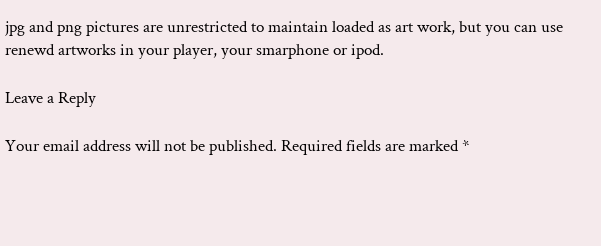jpg and png pictures are unrestricted to maintain loaded as art work, but you can use renewd artworks in your player, your smarphone or ipod.

Leave a Reply

Your email address will not be published. Required fields are marked *